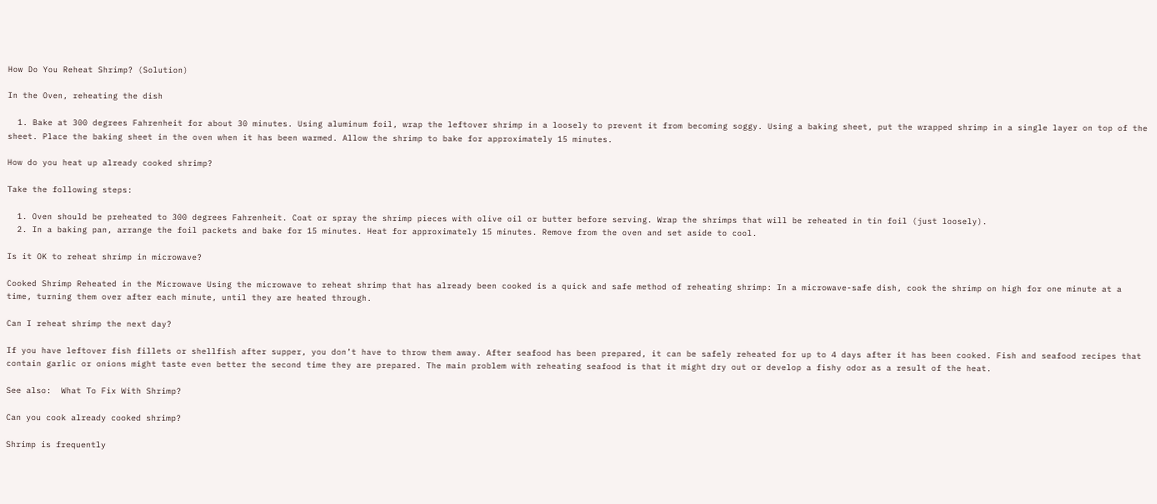How Do You Reheat Shrimp? (Solution)

In the Oven, reheating the dish

  1. Bake at 300 degrees Fahrenheit for about 30 minutes. Using aluminum foil, wrap the leftover shrimp in a loosely to prevent it from becoming soggy. Using a baking sheet, put the wrapped shrimp in a single layer on top of the sheet. Place the baking sheet in the oven when it has been warmed. Allow the shrimp to bake for approximately 15 minutes.

How do you heat up already cooked shrimp?

Take the following steps:

  1. Oven should be preheated to 300 degrees Fahrenheit. Coat or spray the shrimp pieces with olive oil or butter before serving. Wrap the shrimps that will be reheated in tin foil (just loosely).
  2. In a baking pan, arrange the foil packets and bake for 15 minutes. Heat for approximately 15 minutes. Remove from the oven and set aside to cool.

Is it OK to reheat shrimp in microwave?

Cooked Shrimp Reheated in the Microwave Using the microwave to reheat shrimp that has already been cooked is a quick and safe method of reheating shrimp: In a microwave-safe dish, cook the shrimp on high for one minute at a time, turning them over after each minute, until they are heated through.

Can I reheat shrimp the next day?

If you have leftover fish fillets or shellfish after supper, you don’t have to throw them away. After seafood has been prepared, it can be safely reheated for up to 4 days after it has been cooked. Fish and seafood recipes that contain garlic or onions might taste even better the second time they are prepared. The main problem with reheating seafood is that it might dry out or develop a fishy odor as a result of the heat.

See also:  What To Fix With Shrimp?

Can you cook already cooked shrimp?

Shrimp is frequently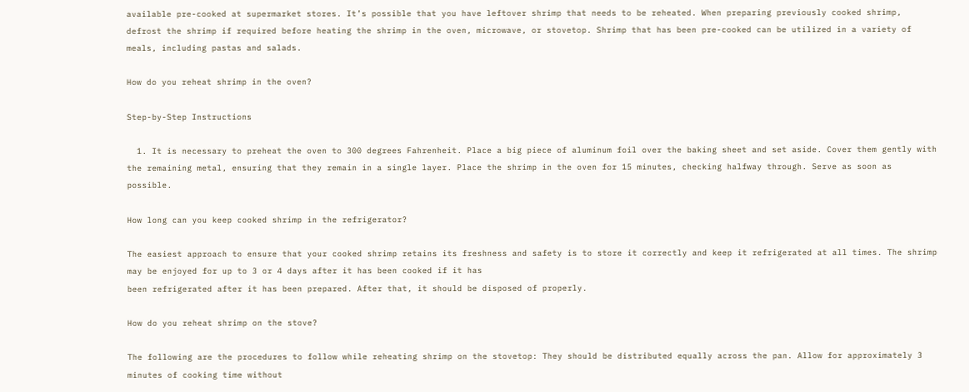available pre-cooked at supermarket stores. It’s possible that you have leftover shrimp that needs to be reheated. When preparing previously cooked shrimp, defrost the shrimp if required before heating the shrimp in the oven, microwave, or stovetop. Shrimp that has been pre-cooked can be utilized in a variety of meals, including pastas and salads.

How do you reheat shrimp in the oven?

Step-by-Step Instructions

  1. It is necessary to preheat the oven to 300 degrees Fahrenheit. Place a big piece of aluminum foil over the baking sheet and set aside. Cover them gently with the remaining metal, ensuring that they remain in a single layer. Place the shrimp in the oven for 15 minutes, checking halfway through. Serve as soon as possible.

How long can you keep cooked shrimp in the refrigerator?

The easiest approach to ensure that your cooked shrimp retains its freshness and safety is to store it correctly and keep it refrigerated at all times. The shrimp may be enjoyed for up to 3 or 4 days after it has been cooked if it has
been refrigerated after it has been prepared. After that, it should be disposed of properly.

How do you reheat shrimp on the stove?

The following are the procedures to follow while reheating shrimp on the stovetop: They should be distributed equally across the pan. Allow for approximately 3 minutes of cooking time without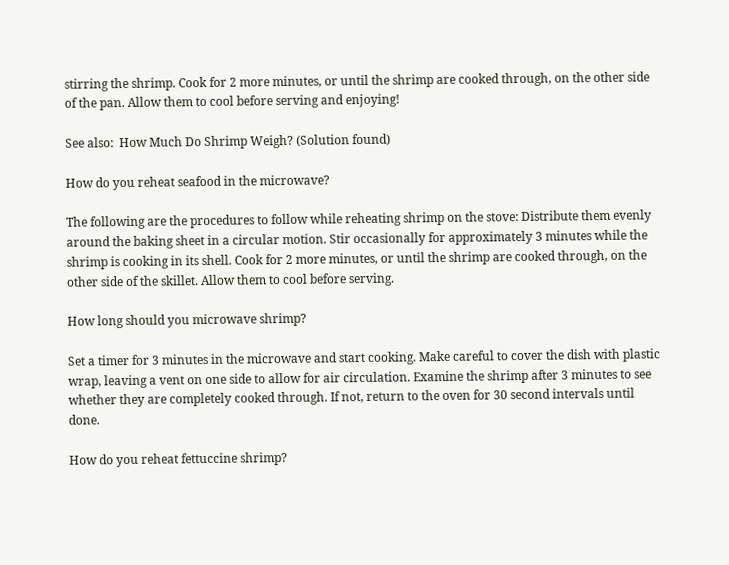stirring the shrimp. Cook for 2 more minutes, or until the shrimp are cooked through, on the other side of the pan. Allow them to cool before serving and enjoying!

See also:  How Much Do Shrimp Weigh? (Solution found)

How do you reheat seafood in the microwave?

The following are the procedures to follow while reheating shrimp on the stove: Distribute them evenly around the baking sheet in a circular motion. Stir occasionally for approximately 3 minutes while the shrimp is cooking in its shell. Cook for 2 more minutes, or until the shrimp are cooked through, on the other side of the skillet. Allow them to cool before serving.

How long should you microwave shrimp?

Set a timer for 3 minutes in the microwave and start cooking. Make careful to cover the dish with plastic wrap, leaving a vent on one side to allow for air circulation. Examine the shrimp after 3 minutes to see whether they are completely cooked through. If not, return to the oven for 30 second intervals until done.

How do you reheat fettuccine shrimp?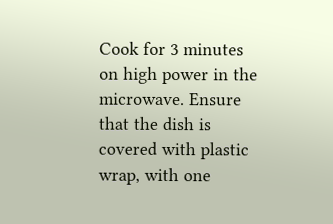Cook for 3 minutes on high power in the microwave. Ensure that the dish is covered with plastic wrap, with one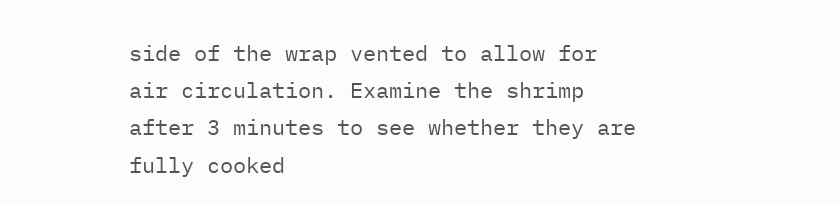side of the wrap vented to allow for air circulation. Examine the shrimp after 3 minutes to see whether they are fully cooked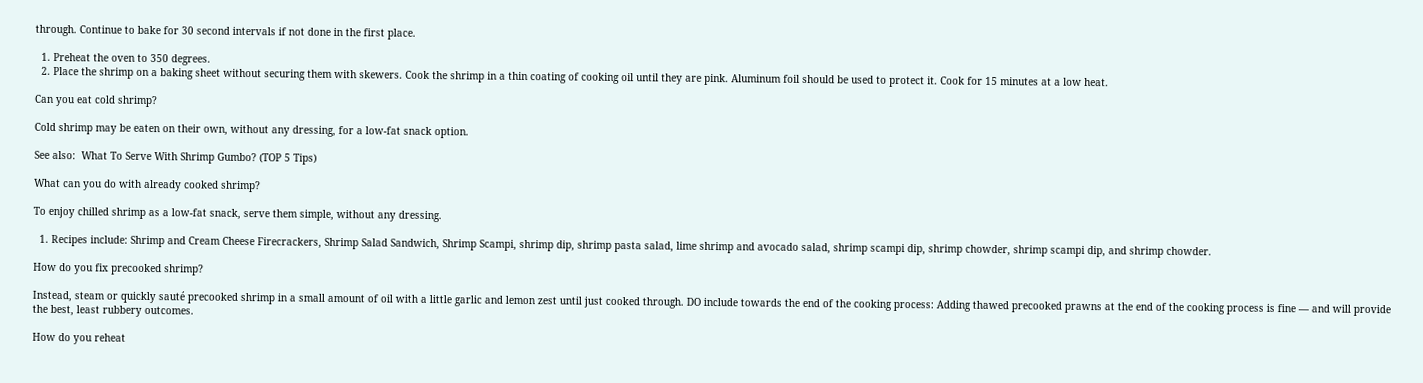through. Continue to bake for 30 second intervals if not done in the first place.

  1. Preheat the oven to 350 degrees.
  2. Place the shrimp on a baking sheet without securing them with skewers. Cook the shrimp in a thin coating of cooking oil until they are pink. Aluminum foil should be used to protect it. Cook for 15 minutes at a low heat.

Can you eat cold shrimp?

Cold shrimp may be eaten on their own, without any dressing, for a low-fat snack option.

See also:  What To Serve With Shrimp Gumbo? (TOP 5 Tips)

What can you do with already cooked shrimp?

To enjoy chilled shrimp as a low-fat snack, serve them simple, without any dressing.

  1. Recipes include: Shrimp and Cream Cheese Firecrackers, Shrimp Salad Sandwich, Shrimp Scampi, shrimp dip, shrimp pasta salad, lime shrimp and avocado salad, shrimp scampi dip, shrimp chowder, shrimp scampi dip, and shrimp chowder.

How do you fix precooked shrimp?

Instead, steam or quickly sauté precooked shrimp in a small amount of oil with a little garlic and lemon zest until just cooked through. DO include towards the end of the cooking process: Adding thawed precooked prawns at the end of the cooking process is fine — and will provide the best, least rubbery outcomes.

How do you reheat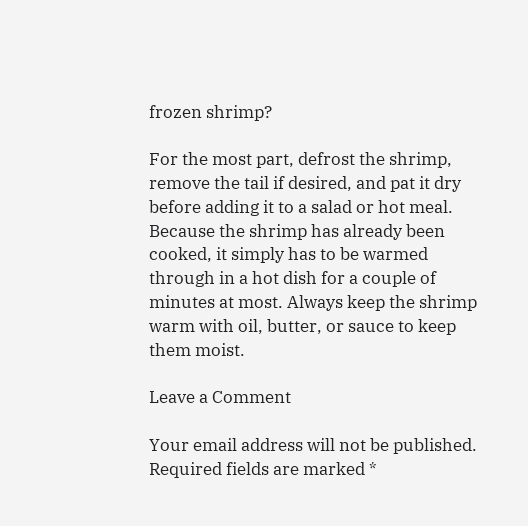frozen shrimp?

For the most part, defrost the shrimp, remove the tail if desired, and pat it dry before adding it to a salad or hot meal. Because the shrimp has already been cooked, it simply has to be warmed through in a hot dish for a couple of minutes at most. Always keep the shrimp warm with oil, butter, or sauce to keep them moist.

Leave a Comment

Your email address will not be published. Required fields are marked *